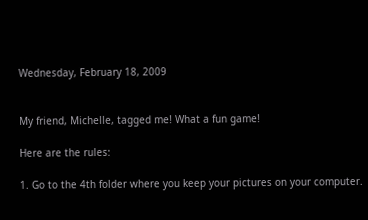Wednesday, February 18, 2009


My friend, Michelle, tagged me! What a fun game!

Here are the rules:

1. Go to the 4th folder where you keep your pictures on your computer.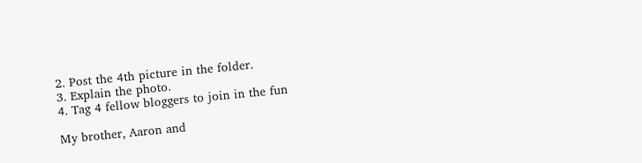2. Post the 4th picture in the folder.
3. Explain the photo.
4. Tag 4 fellow bloggers to join in the fun

My brother, Aaron and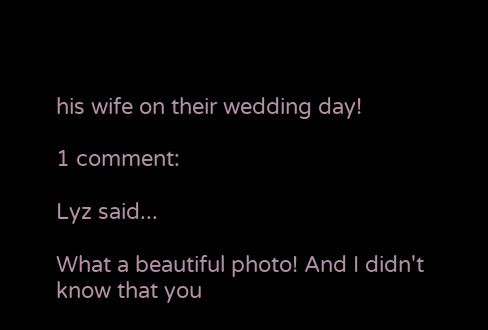his wife on their wedding day!

1 comment:

Lyz said...

What a beautiful photo! And I didn't know that you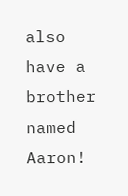also have a brother named Aaron!